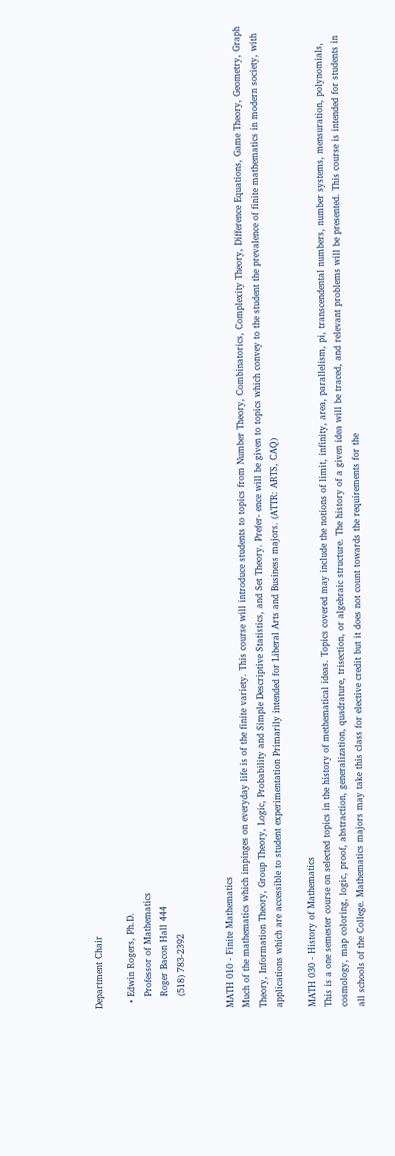Department Chair

  • Edwin Rogers, Ph.D.
    Professor of Mathematics
    Roger Bacon Hall 444
    (518) 783-2392


MATH 010 - Finite Mathematics
Much of the mathematics which impinges on everyday life is of the finite variety. This course will introduce students to topics from Number Theory, Combinatorics, Complexity Theory, Difference Equations, Game Theory, Geometry, Graph Theory, Information Theory, Group Theory, Logic, Probability and Simple Descriptive Statistics, and Set Theory. Prefer- ence will be given to topics which convey to the student the prevalence of finite mathematics in modern society, with applications which are accessible to student experimentation Primarily intended for Liberal Arts and Business majors. (ATTR: ARTS, CAQ)

MATH 030 - History of Mathematics
This is a one semester course on selected topics in the history of methematical ideas. Topics covered may include the notions of limit, infinity, area, parallelism, pi, transcendental numbers, number systems, mensuration, polynomials, cosmology, map coloring, logic, proof, abstraction, generalization, quadrature, trisection, or algebraic structure. The history of a given idea will be traced, and relevant problems will be presented. This course is intended for students in all schools of the College. Mathematics majors may take this class for elective credit but it does not count towards the requirements for the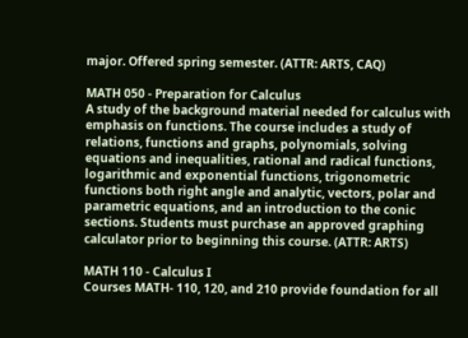major. Offered spring semester. (ATTR: ARTS, CAQ)

MATH 050 - Preparation for Calculus
A study of the background material needed for calculus with emphasis on functions. The course includes a study of relations, functions and graphs, polynomials, solving equations and inequalities, rational and radical functions, logarithmic and exponential functions, trigonometric functions both right angle and analytic, vectors, polar and parametric equations, and an introduction to the conic sections. Students must purchase an approved graphing calculator prior to beginning this course. (ATTR: ARTS)

MATH 110 - Calculus I
Courses MATH- 110, 120, and 210 provide foundation for all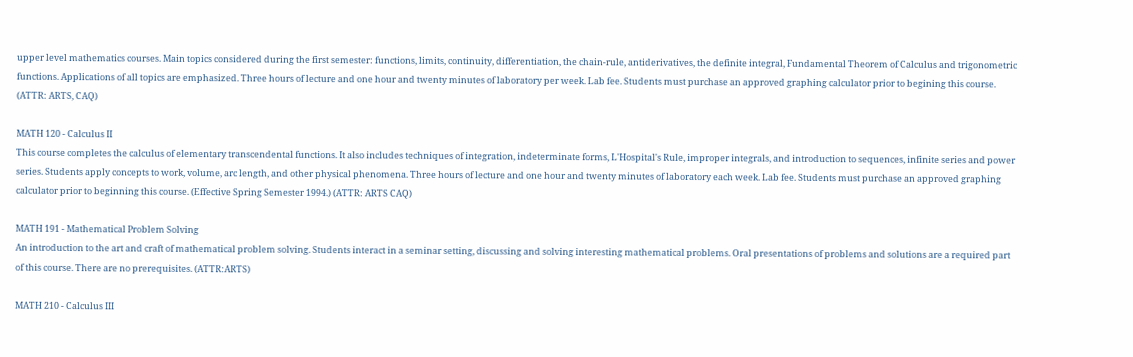upper level mathematics courses. Main topics considered during the first semester: functions, limits, continuity, differentiation, the chain-rule, antiderivatives, the definite integral, Fundamental Theorem of Calculus and trigonometric functions. Applications of all topics are emphasized. Three hours of lecture and one hour and twenty minutes of laboratory per week. Lab fee. Students must purchase an approved graphing calculator prior to begining this course. (ATTR: ARTS, CAQ)

MATH 120 - Calculus II
This course completes the calculus of elementary transcendental functions. It also includes techniques of integration, indeterminate forms, L'Hospital's Rule, improper integrals, and introduction to sequences, infinite series and power series. Students apply concepts to work, volume, arc length, and other physical phenomena. Three hours of lecture and one hour and twenty minutes of laboratory each week. Lab fee. Students must purchase an approved graphing calculator prior to beginning this course. (Effective Spring Semester 1994.) (ATTR: ARTS CAQ)

MATH 191 - Mathematical Problem Solving
An introduction to the art and craft of mathematical problem solving. Students interact in a seminar setting, discussing and solving interesting mathematical problems. Oral presentations of problems and solutions are a required part of this course. There are no prerequisites. (ATTR:ARTS)

MATH 210 - Calculus III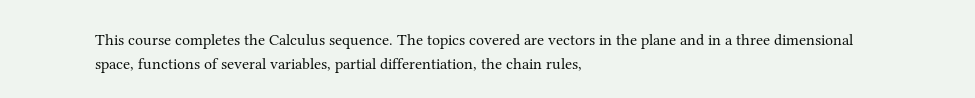This course completes the Calculus sequence. The topics covered are vectors in the plane and in a three dimensional space, functions of several variables, partial differentiation, the chain rules,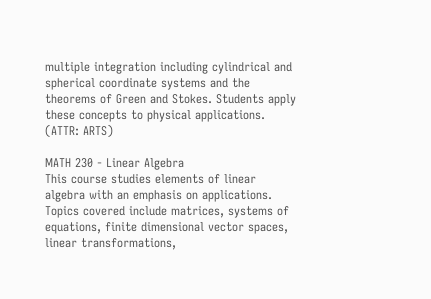multiple integration including cylindrical and spherical coordinate systems and the theorems of Green and Stokes. Students apply these concepts to physical applications. (ATTR: ARTS)

MATH 230 - Linear Algebra
This course studies elements of linear algebra with an emphasis on applications. Topics covered include matrices, systems of equations, finite dimensional vector spaces, linear transformations,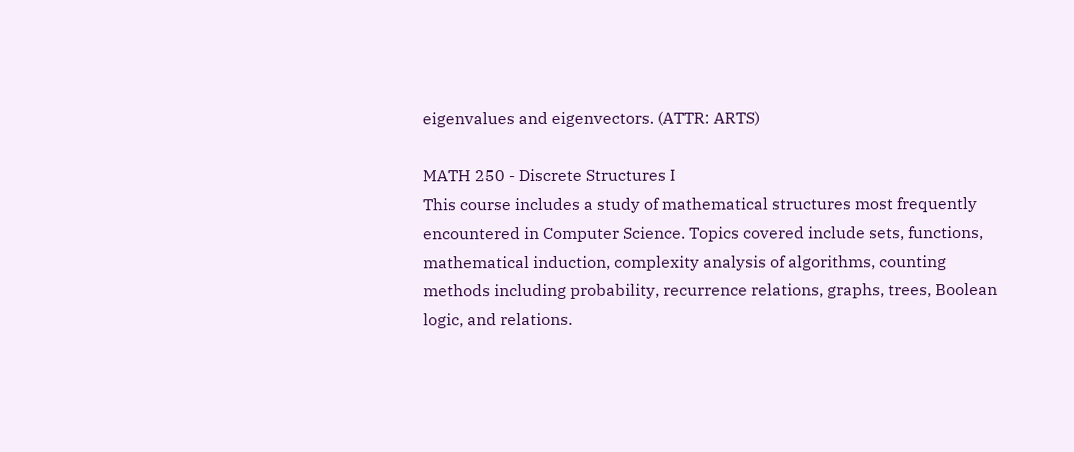eigenvalues and eigenvectors. (ATTR: ARTS)

MATH 250 - Discrete Structures I
This course includes a study of mathematical structures most frequently encountered in Computer Science. Topics covered include sets, functions, mathematical induction, complexity analysis of algorithms, counting methods including probability, recurrence relations, graphs, trees, Boolean logic, and relations.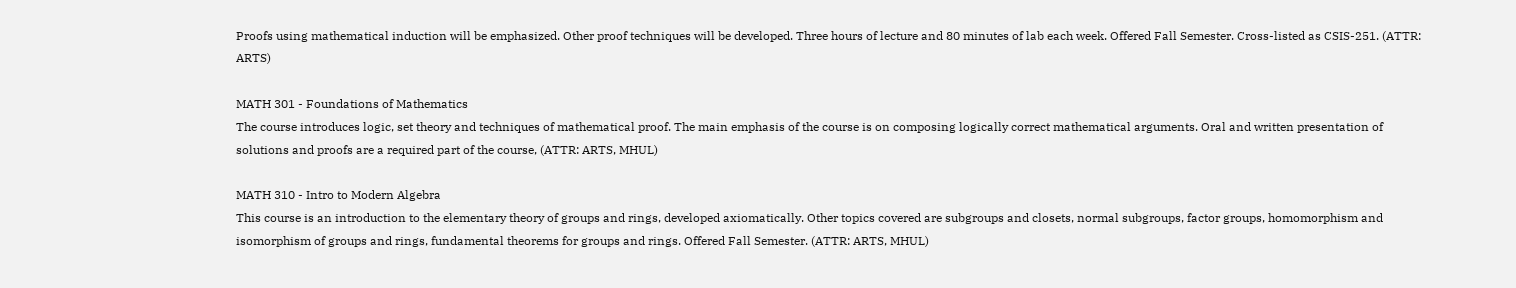Proofs using mathematical induction will be emphasized. Other proof techniques will be developed. Three hours of lecture and 80 minutes of lab each week. Offered Fall Semester. Cross-listed as CSIS-251. (ATTR: ARTS)

MATH 301 - Foundations of Mathematics
The course introduces logic, set theory and techniques of mathematical proof. The main emphasis of the course is on composing logically correct mathematical arguments. Oral and written presentation of solutions and proofs are a required part of the course, (ATTR: ARTS, MHUL)

MATH 310 - Intro to Modern Algebra
This course is an introduction to the elementary theory of groups and rings, developed axiomatically. Other topics covered are subgroups and closets, normal subgroups, factor groups, homomorphism and isomorphism of groups and rings, fundamental theorems for groups and rings. Offered Fall Semester. (ATTR: ARTS, MHUL)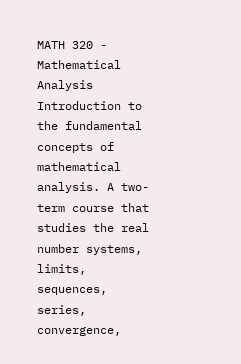MATH 320 - Mathematical Analysis
Introduction to the fundamental concepts of mathematical analysis. A two-term course that studies the real number systems, limits, sequences, series, convergence,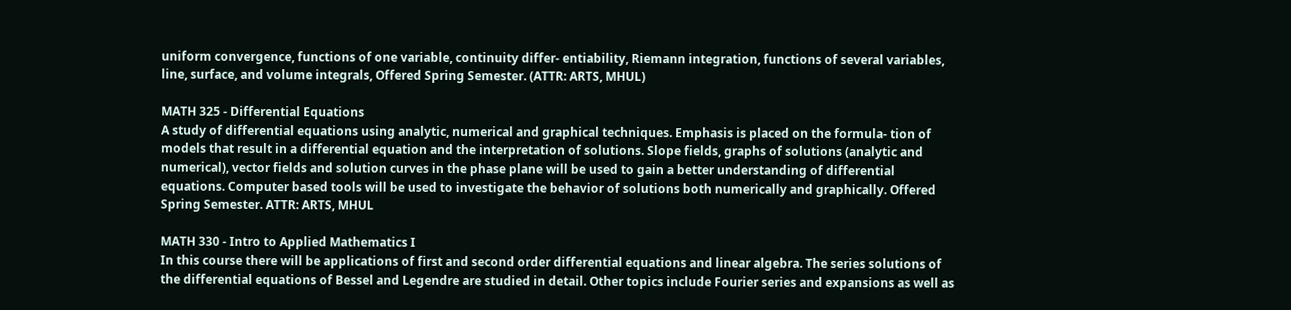uniform convergence, functions of one variable, continuity differ- entiability, Riemann integration, functions of several variables, line, surface, and volume integrals, Offered Spring Semester. (ATTR: ARTS, MHUL)

MATH 325 - Differential Equations
A study of differential equations using analytic, numerical and graphical techniques. Emphasis is placed on the formula- tion of models that result in a differential equation and the interpretation of solutions. Slope fields, graphs of solutions (analytic and numerical), vector fields and solution curves in the phase plane will be used to gain a better understanding of differential equations. Computer based tools will be used to investigate the behavior of solutions both numerically and graphically. Offered Spring Semester. ATTR: ARTS, MHUL

MATH 330 - Intro to Applied Mathematics I
In this course there will be applications of first and second order differential equations and linear algebra. The series solutions of the differential equations of Bessel and Legendre are studied in detail. Other topics include Fourier series and expansions as well as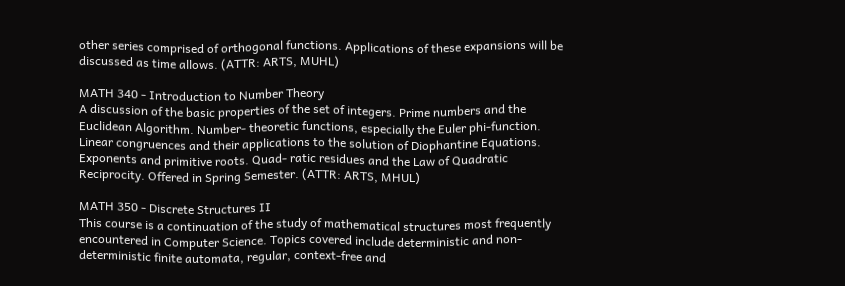other series comprised of orthogonal functions. Applications of these expansions will be discussed as time allows. (ATTR: ARTS, MUHL)

MATH 340 - Introduction to Number Theory
A discussion of the basic properties of the set of integers. Prime numbers and the Euclidean Algorithm. Number- theoretic functions, especially the Euler phi-function. Linear congruences and their applications to the solution of Diophantine Equations. Exponents and primitive roots. Quad- ratic residues and the Law of Quadratic Reciprocity. Offered in Spring Semester. (ATTR: ARTS, MHUL)

MATH 350 - Discrete Structures II
This course is a continuation of the study of mathematical structures most frequently encountered in Computer Science. Topics covered include deterministic and non-deterministic finite automata, regular, context-free and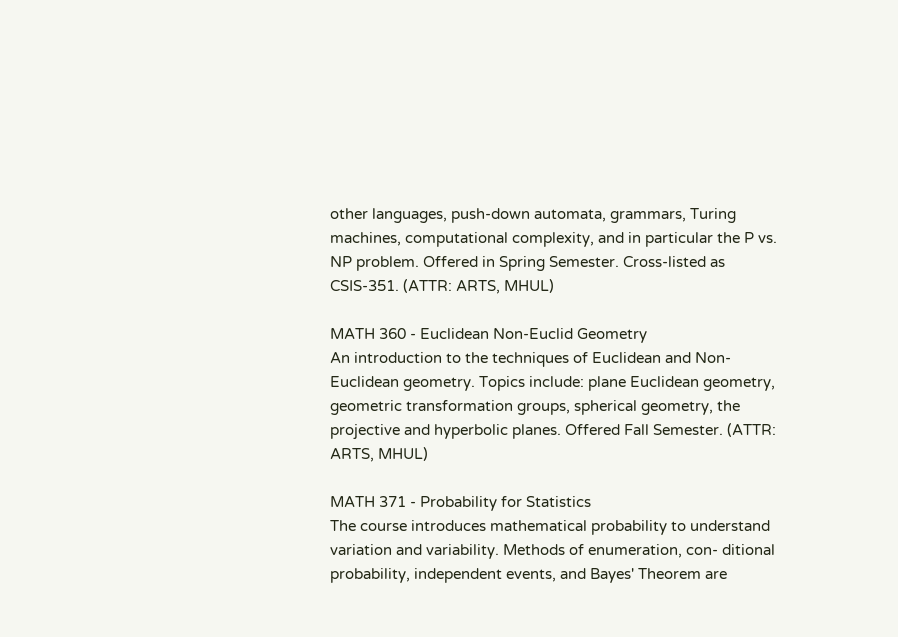other languages, push-down automata, grammars, Turing machines, computational complexity, and in particular the P vs. NP problem. Offered in Spring Semester. Cross-listed as CSIS-351. (ATTR: ARTS, MHUL)

MATH 360 - Euclidean Non-Euclid Geometry
An introduction to the techniques of Euclidean and Non- Euclidean geometry. Topics include: plane Euclidean geometry, geometric transformation groups, spherical geometry, the projective and hyperbolic planes. Offered Fall Semester. (ATTR: ARTS, MHUL)

MATH 371 - Probability for Statistics
The course introduces mathematical probability to understand variation and variability. Methods of enumeration, con- ditional probability, independent events, and Bayes' Theorem are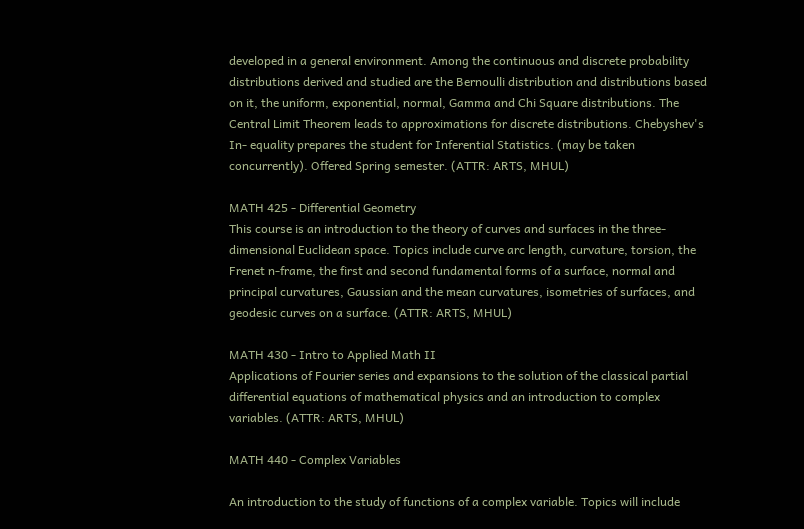developed in a general environment. Among the continuous and discrete probability distributions derived and studied are the Bernoulli distribution and distributions based on it, the uniform, exponential, normal, Gamma and Chi Square distributions. The Central Limit Theorem leads to approximations for discrete distributions. Chebyshev's In- equality prepares the student for Inferential Statistics. (may be taken concurrently). Offered Spring semester. (ATTR: ARTS, MHUL)

MATH 425 - Differential Geometry
This course is an introduction to the theory of curves and surfaces in the three-dimensional Euclidean space. Topics include curve arc length, curvature, torsion, the Frenet n-frame, the first and second fundamental forms of a surface, normal and principal curvatures, Gaussian and the mean curvatures, isometries of surfaces, and geodesic curves on a surface. (ATTR: ARTS, MHUL)

MATH 430 - Intro to Applied Math II
Applications of Fourier series and expansions to the solution of the classical partial differential equations of mathematical physics and an introduction to complex variables. (ATTR: ARTS, MHUL)

MATH 440 - Complex Variables

An introduction to the study of functions of a complex variable. Topics will include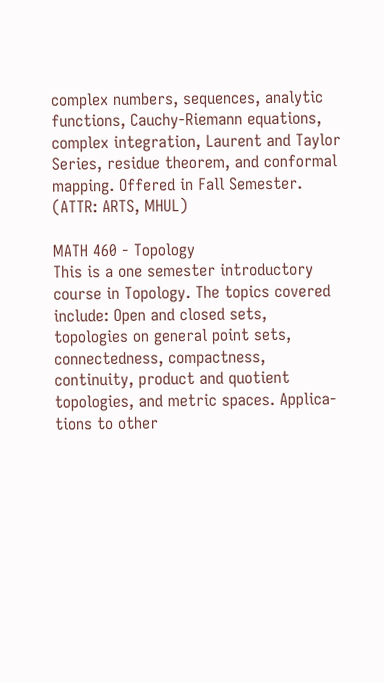complex numbers, sequences, analytic functions, Cauchy-Riemann equations, complex integration, Laurent and Taylor Series, residue theorem, and conformal mapping. Offered in Fall Semester. (ATTR: ARTS, MHUL)

MATH 460 - Topology
This is a one semester introductory course in Topology. The topics covered include: Open and closed sets, topologies on general point sets, connectedness, compactness, continuity, product and quotient topologies, and metric spaces. Applica- tions to other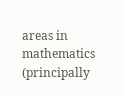areas in mathematics (principally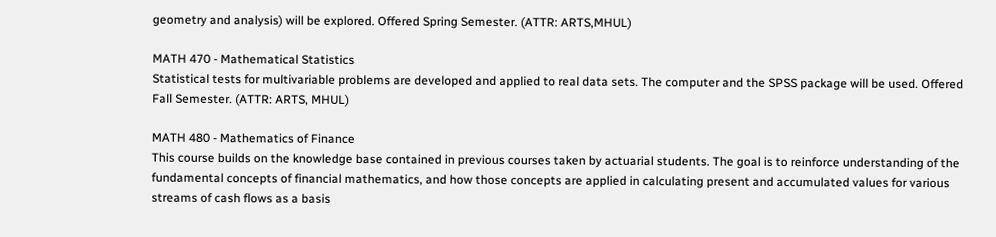geometry and analysis) will be explored. Offered Spring Semester. (ATTR: ARTS,MHUL)

MATH 470 - Mathematical Statistics
Statistical tests for multivariable problems are developed and applied to real data sets. The computer and the SPSS package will be used. Offered Fall Semester. (ATTR: ARTS, MHUL)

MATH 480 - Mathematics of Finance
This course builds on the knowledge base contained in previous courses taken by actuarial students. The goal is to reinforce understanding of the fundamental concepts of financial mathematics, and how those concepts are applied in calculating present and accumulated values for various streams of cash flows as a basis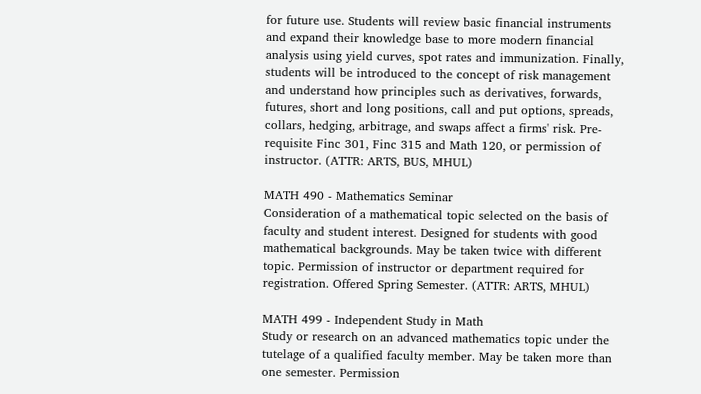for future use. Students will review basic financial instruments and expand their knowledge base to more modern financial analysis using yield curves, spot rates and immunization. Finally, students will be introduced to the concept of risk management and understand how principles such as derivatives, forwards, futures, short and long positions, call and put options, spreads, collars, hedging, arbitrage, and swaps affect a firms' risk. Pre-requisite Finc 301, Finc 315 and Math 120, or permission of instructor. (ATTR: ARTS, BUS, MHUL)

MATH 490 - Mathematics Seminar
Consideration of a mathematical topic selected on the basis of faculty and student interest. Designed for students with good mathematical backgrounds. May be taken twice with different topic. Permission of instructor or department required for registration. Offered Spring Semester. (ATTR: ARTS, MHUL)

MATH 499 - Independent Study in Math
Study or research on an advanced mathematics topic under the tutelage of a qualified faculty member. May be taken more than one semester. Permission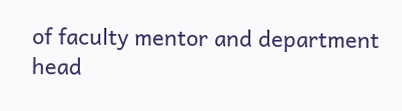of faculty mentor and department head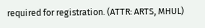required for registration. (ATTR: ARTS, MHUL)